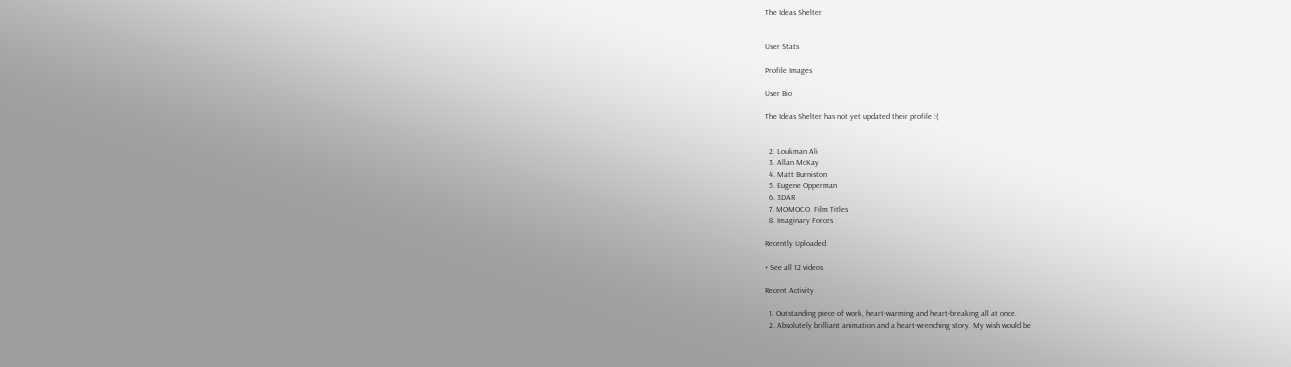The Ideas Shelter


User Stats

Profile Images

User Bio

The Ideas Shelter has not yet updated their profile :(


  2. Loukman Ali
  3. Allan McKay
  4. Matt Burniston
  5. Eugene Opperman
  6. 3DAR
  7. MOMOCO  Film Titles
  8. Imaginary Forces

Recently Uploaded

+ See all 12 videos

Recent Activity

  1. Outstanding piece of work, heart-warming and heart-breaking all at once.
  2. Absolutely brilliant animation and a heart-wrenching story. My wish would be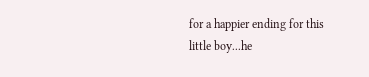for a happier ending for this little boy...he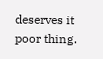deserves it poor thing.